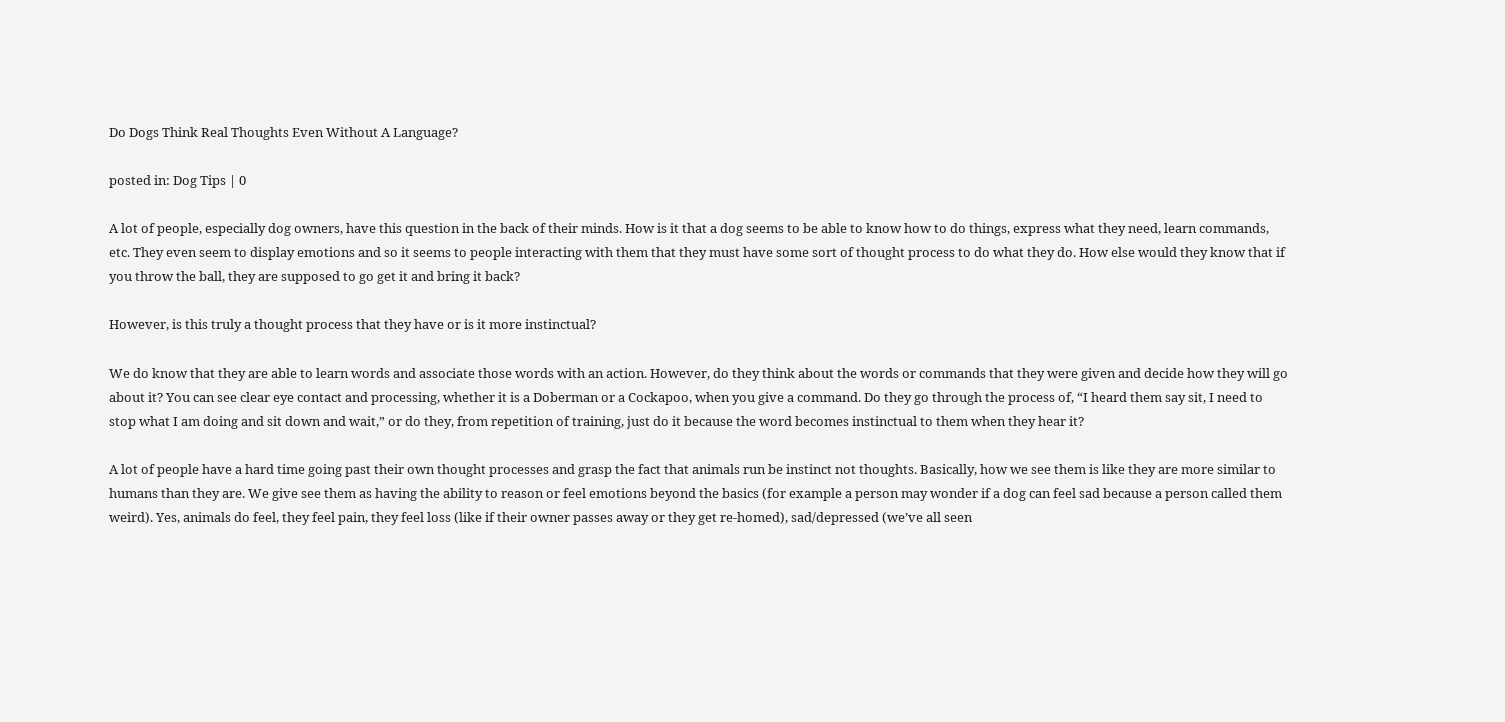Do Dogs Think Real Thoughts Even Without A Language?

posted in: Dog Tips | 0

A lot of people, especially dog owners, have this question in the back of their minds. How is it that a dog seems to be able to know how to do things, express what they need, learn commands, etc. They even seem to display emotions and so it seems to people interacting with them that they must have some sort of thought process to do what they do. How else would they know that if you throw the ball, they are supposed to go get it and bring it back?

However, is this truly a thought process that they have or is it more instinctual?

We do know that they are able to learn words and associate those words with an action. However, do they think about the words or commands that they were given and decide how they will go about it? You can see clear eye contact and processing, whether it is a Doberman or a Cockapoo, when you give a command. Do they go through the process of, “I heard them say sit, I need to stop what I am doing and sit down and wait,” or do they, from repetition of training, just do it because the word becomes instinctual to them when they hear it?

A lot of people have a hard time going past their own thought processes and grasp the fact that animals run be instinct not thoughts. Basically, how we see them is like they are more similar to humans than they are. We give see them as having the ability to reason or feel emotions beyond the basics (for example a person may wonder if a dog can feel sad because a person called them weird). Yes, animals do feel, they feel pain, they feel loss (like if their owner passes away or they get re-homed), sad/depressed (we’ve all seen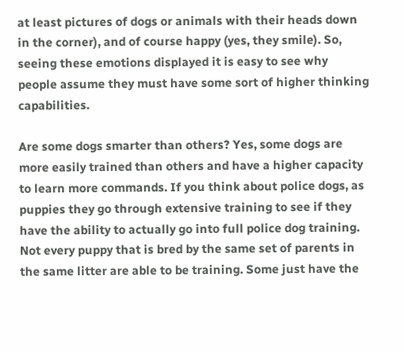at least pictures of dogs or animals with their heads down in the corner), and of course happy (yes, they smile). So, seeing these emotions displayed it is easy to see why people assume they must have some sort of higher thinking capabilities.

Are some dogs smarter than others? Yes, some dogs are more easily trained than others and have a higher capacity to learn more commands. If you think about police dogs, as puppies they go through extensive training to see if they have the ability to actually go into full police dog training. Not every puppy that is bred by the same set of parents in the same litter are able to be training. Some just have the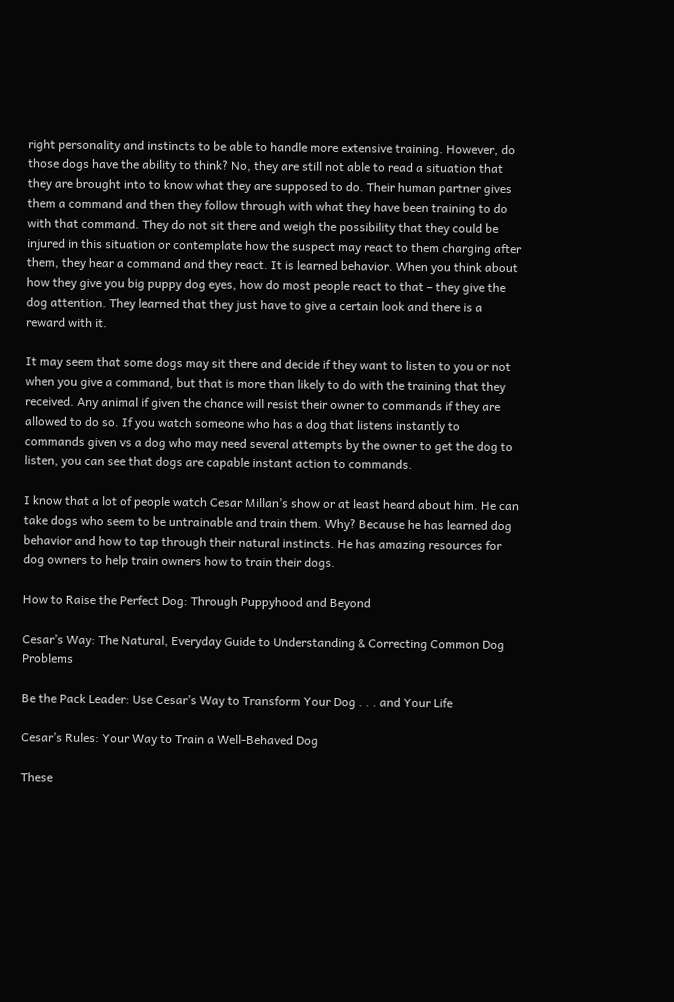right personality and instincts to be able to handle more extensive training. However, do those dogs have the ability to think? No, they are still not able to read a situation that they are brought into to know what they are supposed to do. Their human partner gives them a command and then they follow through with what they have been training to do with that command. They do not sit there and weigh the possibility that they could be injured in this situation or contemplate how the suspect may react to them charging after them, they hear a command and they react. It is learned behavior. When you think about how they give you big puppy dog eyes, how do most people react to that – they give the dog attention. They learned that they just have to give a certain look and there is a reward with it.

It may seem that some dogs may sit there and decide if they want to listen to you or not when you give a command, but that is more than likely to do with the training that they received. Any animal if given the chance will resist their owner to commands if they are allowed to do so. If you watch someone who has a dog that listens instantly to commands given vs a dog who may need several attempts by the owner to get the dog to listen, you can see that dogs are capable instant action to commands.

I know that a lot of people watch Cesar Millan’s show or at least heard about him. He can take dogs who seem to be untrainable and train them. Why? Because he has learned dog behavior and how to tap through their natural instincts. He has amazing resources for dog owners to help train owners how to train their dogs.

How to Raise the Perfect Dog: Through Puppyhood and Beyond

Cesar’s Way: The Natural, Everyday Guide to Understanding & Correcting Common Dog Problems

Be the Pack Leader: Use Cesar’s Way to Transform Your Dog . . . and Your Life

Cesar’s Rules: Your Way to Train a Well-Behaved Dog

These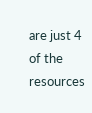are just 4 of the resources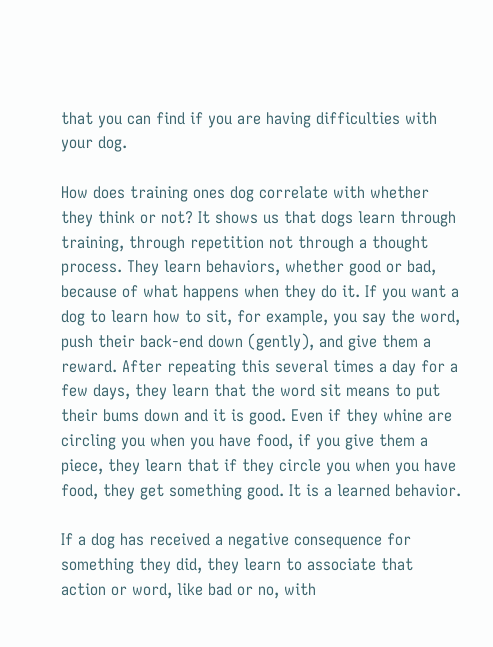that you can find if you are having difficulties with your dog.

How does training ones dog correlate with whether they think or not? It shows us that dogs learn through training, through repetition not through a thought process. They learn behaviors, whether good or bad, because of what happens when they do it. If you want a dog to learn how to sit, for example, you say the word, push their back-end down (gently), and give them a reward. After repeating this several times a day for a few days, they learn that the word sit means to put their bums down and it is good. Even if they whine are circling you when you have food, if you give them a piece, they learn that if they circle you when you have food, they get something good. It is a learned behavior.

If a dog has received a negative consequence for something they did, they learn to associate that action or word, like bad or no, with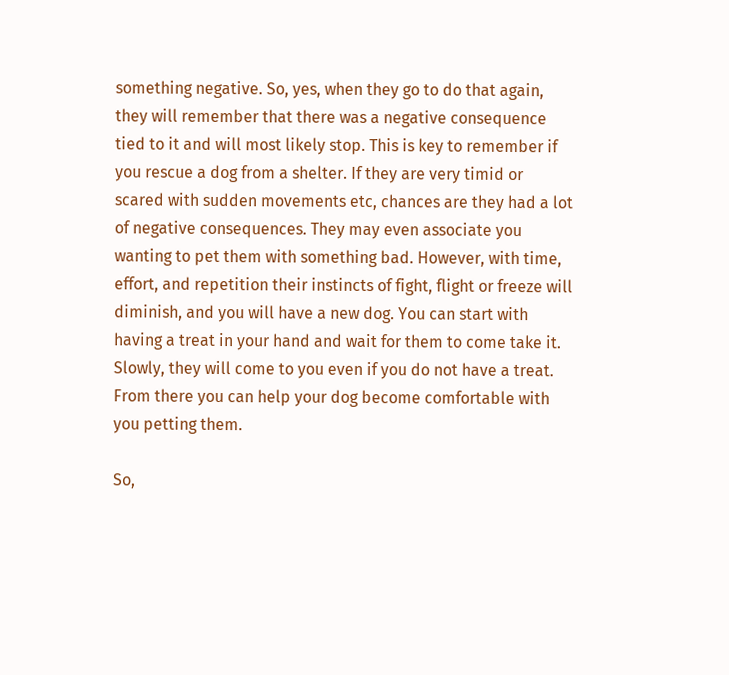something negative. So, yes, when they go to do that again, they will remember that there was a negative consequence tied to it and will most likely stop. This is key to remember if you rescue a dog from a shelter. If they are very timid or scared with sudden movements etc, chances are they had a lot of negative consequences. They may even associate you wanting to pet them with something bad. However, with time, effort, and repetition their instincts of fight, flight or freeze will diminish, and you will have a new dog. You can start with having a treat in your hand and wait for them to come take it. Slowly, they will come to you even if you do not have a treat. From there you can help your dog become comfortable with you petting them.

So,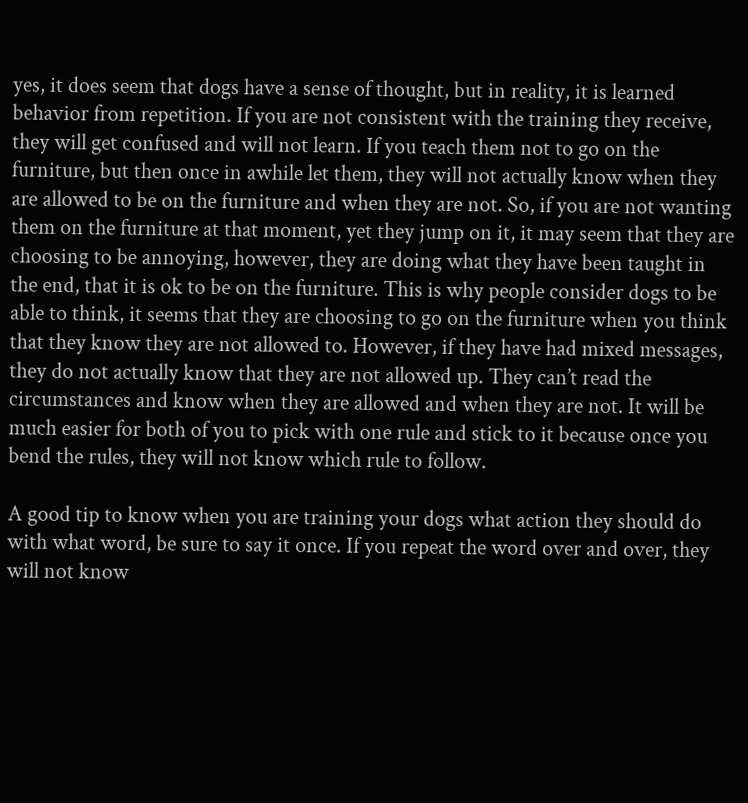yes, it does seem that dogs have a sense of thought, but in reality, it is learned behavior from repetition. If you are not consistent with the training they receive, they will get confused and will not learn. If you teach them not to go on the furniture, but then once in awhile let them, they will not actually know when they are allowed to be on the furniture and when they are not. So, if you are not wanting them on the furniture at that moment, yet they jump on it, it may seem that they are choosing to be annoying, however, they are doing what they have been taught in the end, that it is ok to be on the furniture. This is why people consider dogs to be able to think, it seems that they are choosing to go on the furniture when you think that they know they are not allowed to. However, if they have had mixed messages, they do not actually know that they are not allowed up. They can’t read the circumstances and know when they are allowed and when they are not. It will be much easier for both of you to pick with one rule and stick to it because once you bend the rules, they will not know which rule to follow.

A good tip to know when you are training your dogs what action they should do with what word, be sure to say it once. If you repeat the word over and over, they will not know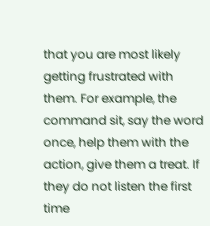that you are most likely getting frustrated with them. For example, the command sit, say the word once, help them with the action, give them a treat. If they do not listen the first time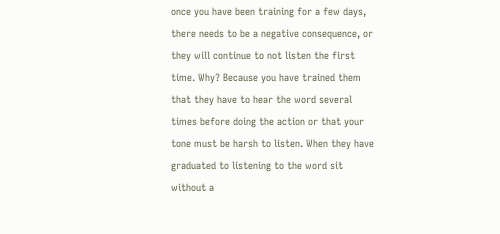once you have been training for a few days, there needs to be a negative consequence, or they will continue to not listen the first time. Why? Because you have trained them that they have to hear the word several times before doing the action or that your tone must be harsh to listen. When they have graduated to listening to the word sit without a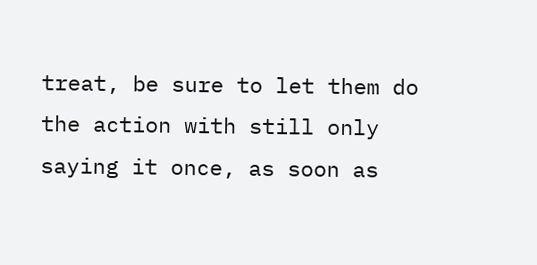treat, be sure to let them do the action with still only saying it once, as soon as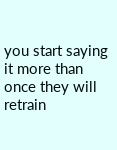you start saying it more than once they will retrain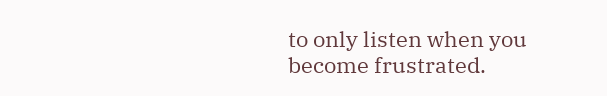to only listen when you become frustrated.